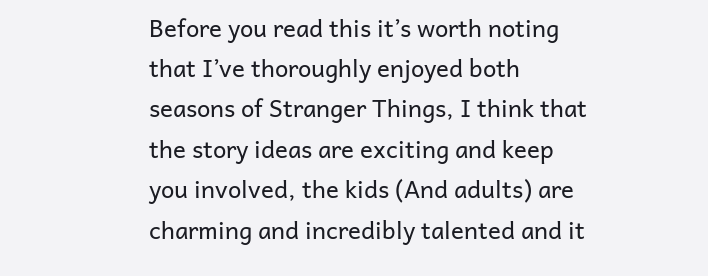Before you read this it’s worth noting that I’ve thoroughly enjoyed both seasons of Stranger Things, I think that the story ideas are exciting and keep you involved, the kids (And adults) are charming and incredibly talented and it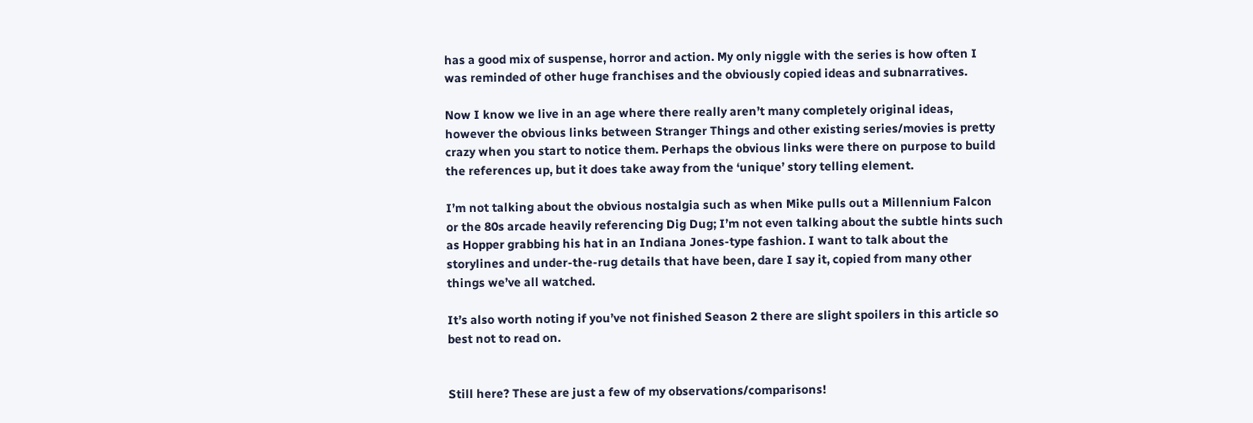has a good mix of suspense, horror and action. My only niggle with the series is how often I was reminded of other huge franchises and the obviously copied ideas and subnarratives.

Now I know we live in an age where there really aren’t many completely original ideas, however the obvious links between Stranger Things and other existing series/movies is pretty crazy when you start to notice them. Perhaps the obvious links were there on purpose to build the references up, but it does take away from the ‘unique’ story telling element.

I’m not talking about the obvious nostalgia such as when Mike pulls out a Millennium Falcon or the 80s arcade heavily referencing Dig Dug; I’m not even talking about the subtle hints such as Hopper grabbing his hat in an Indiana Jones-type fashion. I want to talk about the storylines and under-the-rug details that have been, dare I say it, copied from many other things we’ve all watched.

It’s also worth noting if you’ve not finished Season 2 there are slight spoilers in this article so best not to read on.


Still here? These are just a few of my observations/comparisons!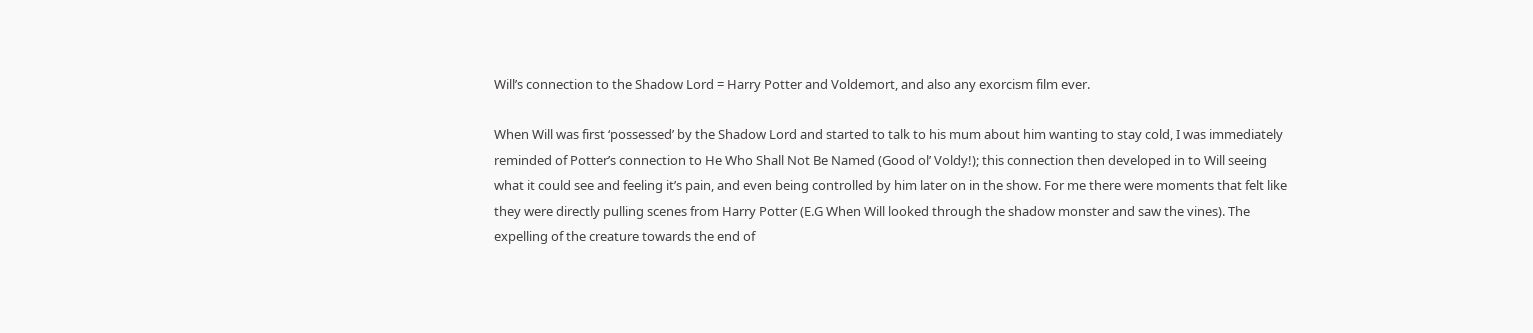Will’s connection to the Shadow Lord = Harry Potter and Voldemort, and also any exorcism film ever.

When Will was first ‘possessed’ by the Shadow Lord and started to talk to his mum about him wanting to stay cold, I was immediately reminded of Potter’s connection to He Who Shall Not Be Named (Good ol’ Voldy!); this connection then developed in to Will seeing what it could see and feeling it’s pain, and even being controlled by him later on in the show. For me there were moments that felt like they were directly pulling scenes from Harry Potter (E.G When Will looked through the shadow monster and saw the vines). The expelling of the creature towards the end of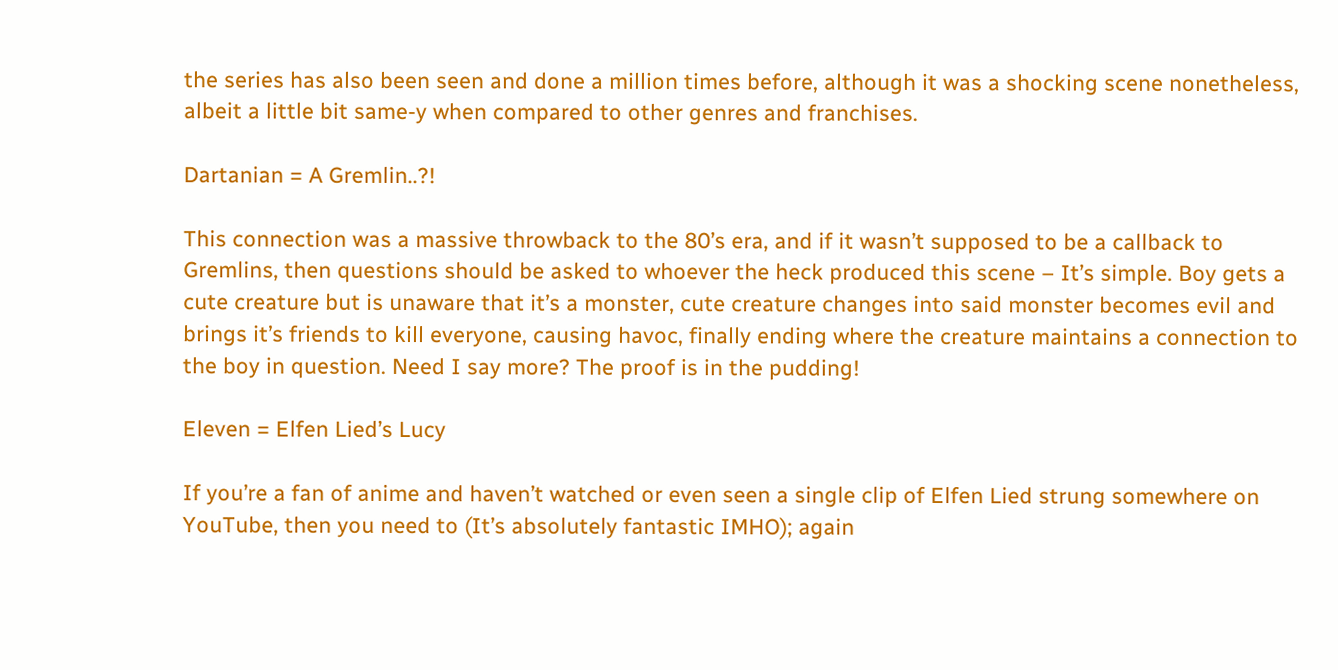the series has also been seen and done a million times before, although it was a shocking scene nonetheless, albeit a little bit same-y when compared to other genres and franchises.

Dartanian = A Gremlin..?!

This connection was a massive throwback to the 80’s era, and if it wasn’t supposed to be a callback to Gremlins, then questions should be asked to whoever the heck produced this scene – It’s simple. Boy gets a cute creature but is unaware that it’s a monster, cute creature changes into said monster becomes evil and brings it’s friends to kill everyone, causing havoc, finally ending where the creature maintains a connection to the boy in question. Need I say more? The proof is in the pudding!

Eleven = Elfen Lied’s Lucy

If you’re a fan of anime and haven’t watched or even seen a single clip of Elfen Lied strung somewhere on YouTube, then you need to (It’s absolutely fantastic IMHO); again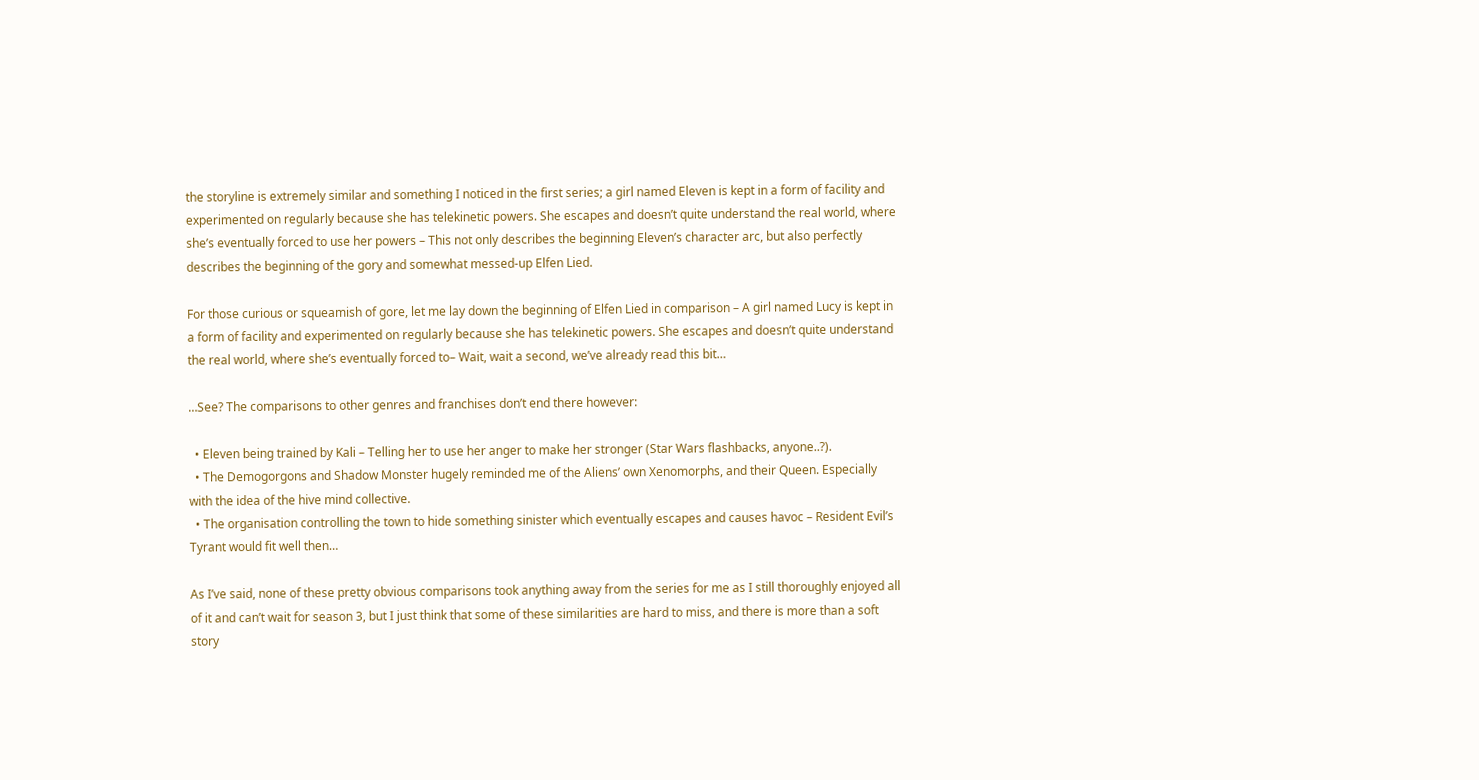the storyline is extremely similar and something I noticed in the first series; a girl named Eleven is kept in a form of facility and experimented on regularly because she has telekinetic powers. She escapes and doesn’t quite understand the real world, where she’s eventually forced to use her powers – This not only describes the beginning Eleven’s character arc, but also perfectly describes the beginning of the gory and somewhat messed-up Elfen Lied.

For those curious or squeamish of gore, let me lay down the beginning of Elfen Lied in comparison – A girl named Lucy is kept in a form of facility and experimented on regularly because she has telekinetic powers. She escapes and doesn’t quite understand the real world, where she’s eventually forced to– Wait, wait a second, we’ve already read this bit…

…See? The comparisons to other genres and franchises don’t end there however:

  • Eleven being trained by Kali – Telling her to use her anger to make her stronger (Star Wars flashbacks, anyone..?).
  • The Demogorgons and Shadow Monster hugely reminded me of the Aliens’ own Xenomorphs, and their Queen. Especially with the idea of the hive mind collective.
  • The organisation controlling the town to hide something sinister which eventually escapes and causes havoc – Resident Evil’s Tyrant would fit well then…

As I’ve said, none of these pretty obvious comparisons took anything away from the series for me as I still thoroughly enjoyed all of it and can’t wait for season 3, but I just think that some of these similarities are hard to miss, and there is more than a soft story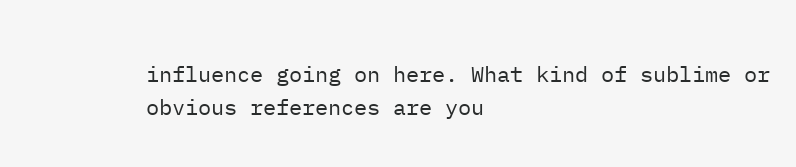influence going on here. What kind of sublime or obvious references are you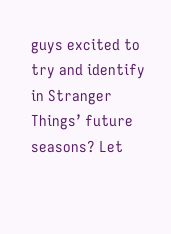guys excited to try and identify in Stranger Things’ future seasons? Let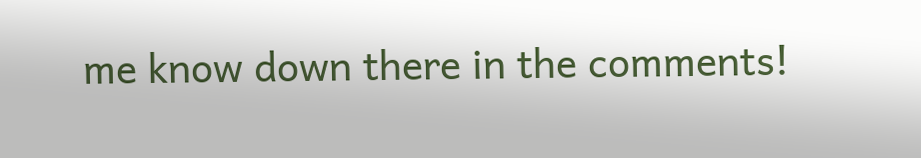me know down there in the comments!